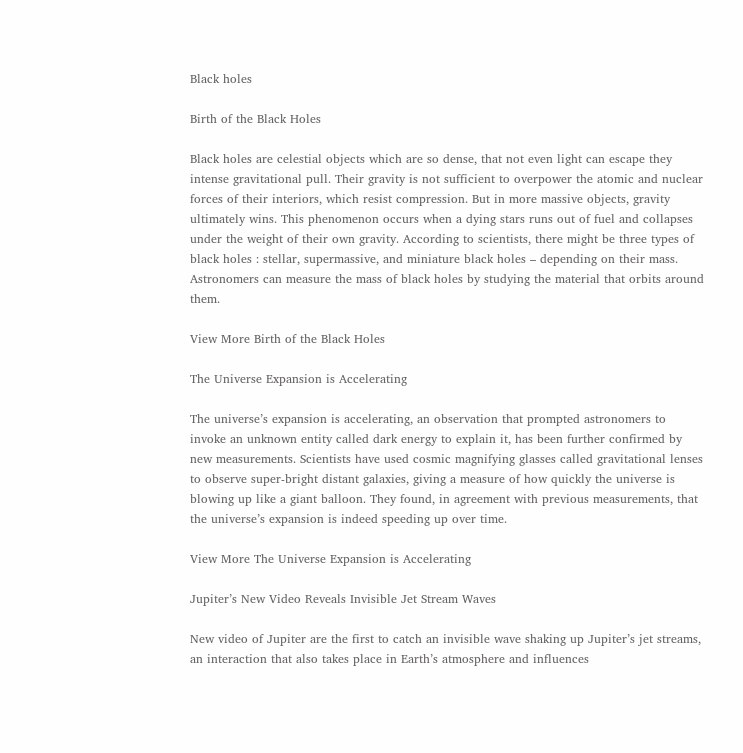Black holes

Birth of the Black Holes

Black holes are celestial objects which are so dense, that not even light can escape they intense gravitational pull. Their gravity is not sufficient to overpower the atomic and nuclear forces of their interiors, which resist compression. But in more massive objects, gravity ultimately wins. This phenomenon occurs when a dying stars runs out of fuel and collapses under the weight of their own gravity. According to scientists, there might be three types of black holes : stellar, supermassive, and miniature black holes – depending on their mass. Astronomers can measure the mass of black holes by studying the material that orbits around them.

View More Birth of the Black Holes

The Universe Expansion is Accelerating

The universe’s expansion is accelerating, an observation that prompted astronomers to invoke an unknown entity called dark energy to explain it, has been further confirmed by new measurements. Scientists have used cosmic magnifying glasses called gravitational lenses to observe super-bright distant galaxies, giving a measure of how quickly the universe is blowing up like a giant balloon. They found, in agreement with previous measurements, that the universe’s expansion is indeed speeding up over time.

View More The Universe Expansion is Accelerating

Jupiter’s New Video Reveals Invisible Jet Stream Waves

New video of Jupiter are the first to catch an invisible wave shaking up Jupiter’s jet streams, an interaction that also takes place in Earth’s atmosphere and influences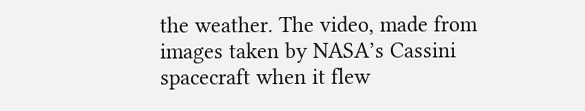the weather. The video, made from images taken by NASA’s Cassini spacecraft when it flew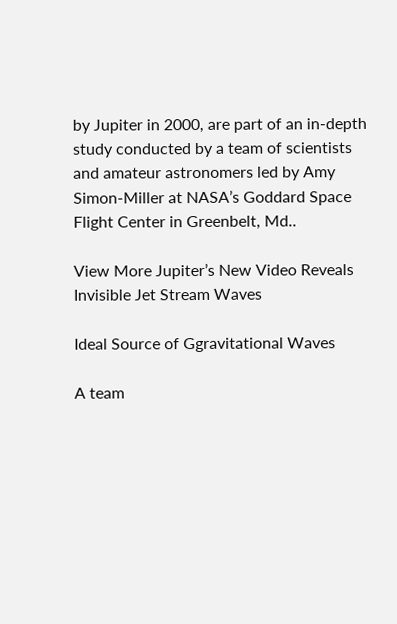by Jupiter in 2000, are part of an in-depth study conducted by a team of scientists and amateur astronomers led by Amy Simon-Miller at NASA’s Goddard Space Flight Center in Greenbelt, Md..

View More Jupiter’s New Video Reveals Invisible Jet Stream Waves

Ideal Source of Ggravitational Waves

A team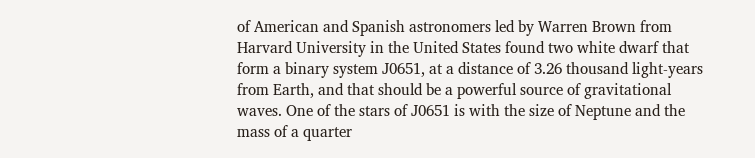of American and Spanish astronomers led by Warren Brown from Harvard University in the United States found two white dwarf that form a binary system J0651, at a distance of 3.26 thousand light-years from Earth, and that should be a powerful source of gravitational waves. One of the stars of J0651 is with the size of Neptune and the mass of a quarter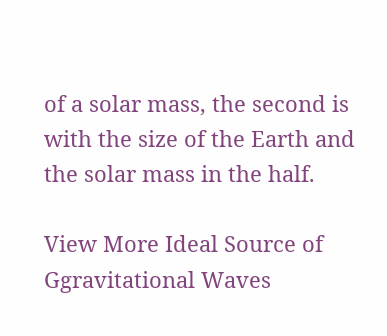of a solar mass, the second is with the size of the Earth and the solar mass in the half.

View More Ideal Source of Ggravitational Waves